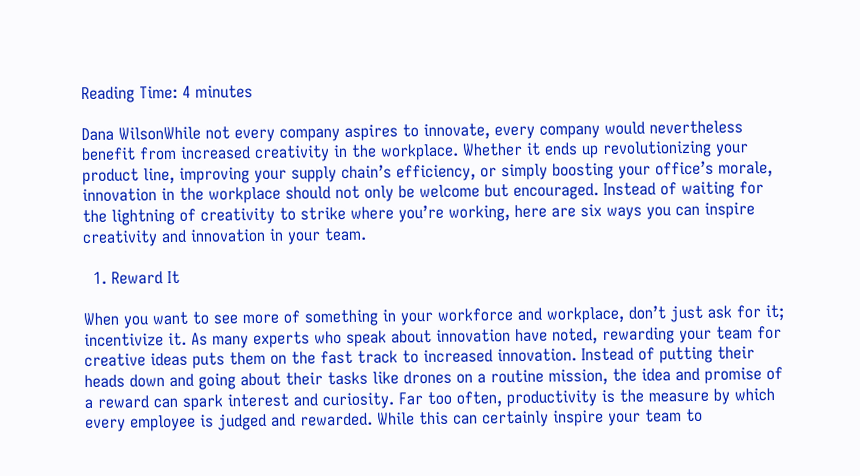Reading Time: 4 minutes

Dana WilsonWhile not every company aspires to innovate, every company would nevertheless benefit from increased creativity in the workplace. Whether it ends up revolutionizing your product line, improving your supply chain’s efficiency, or simply boosting your office’s morale, innovation in the workplace should not only be welcome but encouraged. Instead of waiting for the lightning of creativity to strike where you’re working, here are six ways you can inspire creativity and innovation in your team.

  1. Reward It

When you want to see more of something in your workforce and workplace, don’t just ask for it; incentivize it. As many experts who speak about innovation have noted, rewarding your team for creative ideas puts them on the fast track to increased innovation. Instead of putting their heads down and going about their tasks like drones on a routine mission, the idea and promise of a reward can spark interest and curiosity. Far too often, productivity is the measure by which every employee is judged and rewarded. While this can certainly inspire your team to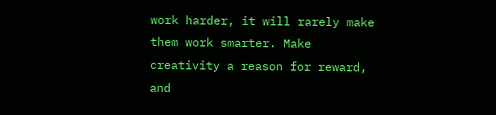work harder, it will rarely make them work smarter. Make creativity a reason for reward, and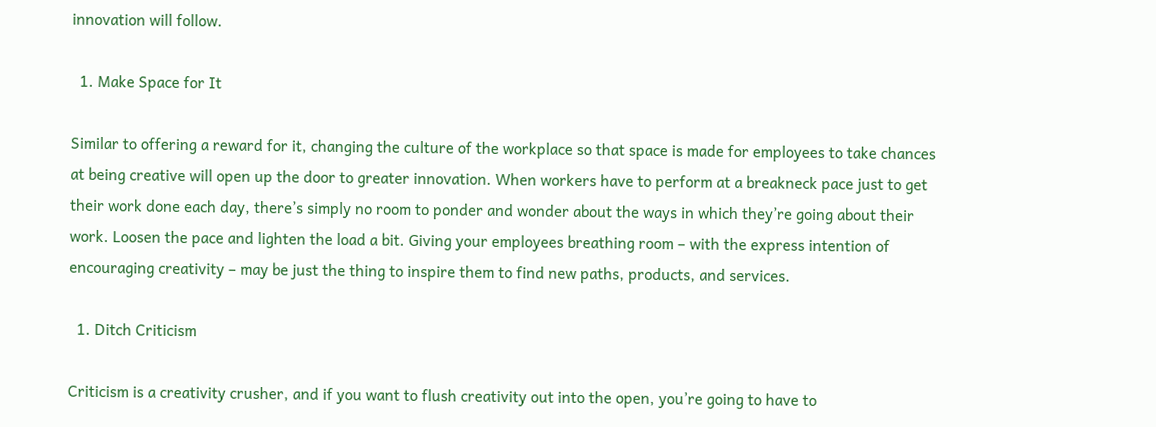innovation will follow.

  1. Make Space for It

Similar to offering a reward for it, changing the culture of the workplace so that space is made for employees to take chances at being creative will open up the door to greater innovation. When workers have to perform at a breakneck pace just to get their work done each day, there’s simply no room to ponder and wonder about the ways in which they’re going about their work. Loosen the pace and lighten the load a bit. Giving your employees breathing room – with the express intention of encouraging creativity – may be just the thing to inspire them to find new paths, products, and services.

  1. Ditch Criticism

Criticism is a creativity crusher, and if you want to flush creativity out into the open, you’re going to have to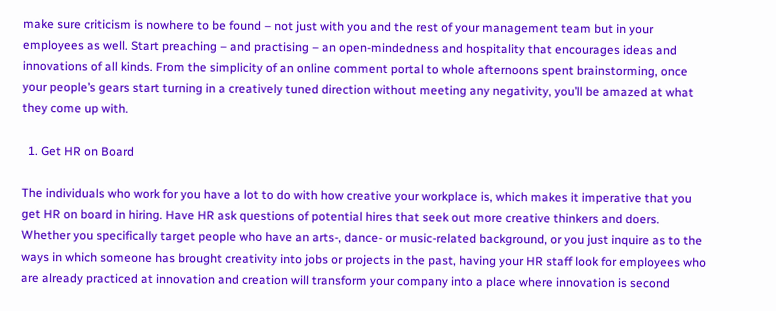make sure criticism is nowhere to be found – not just with you and the rest of your management team but in your employees as well. Start preaching – and practising – an open-mindedness and hospitality that encourages ideas and innovations of all kinds. From the simplicity of an online comment portal to whole afternoons spent brainstorming, once your people’s gears start turning in a creatively tuned direction without meeting any negativity, you’ll be amazed at what they come up with.

  1. Get HR on Board

The individuals who work for you have a lot to do with how creative your workplace is, which makes it imperative that you get HR on board in hiring. Have HR ask questions of potential hires that seek out more creative thinkers and doers. Whether you specifically target people who have an arts-, dance- or music-related background, or you just inquire as to the ways in which someone has brought creativity into jobs or projects in the past, having your HR staff look for employees who are already practiced at innovation and creation will transform your company into a place where innovation is second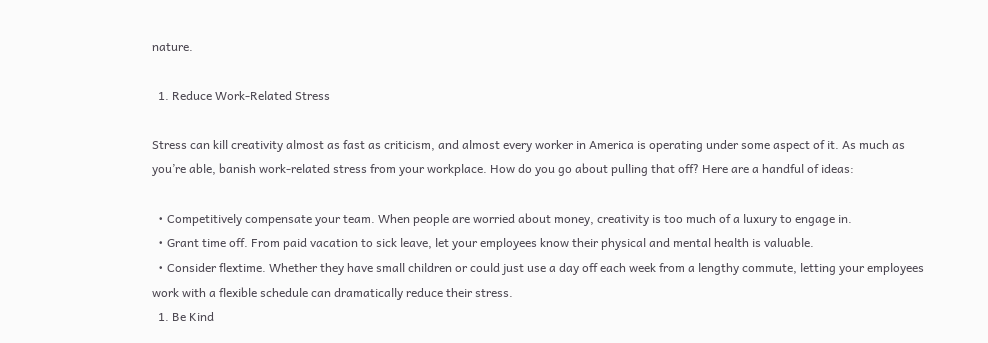nature.

  1. Reduce Work-Related Stress

Stress can kill creativity almost as fast as criticism, and almost every worker in America is operating under some aspect of it. As much as you’re able, banish work-related stress from your workplace. How do you go about pulling that off? Here are a handful of ideas:

  • Competitively compensate your team. When people are worried about money, creativity is too much of a luxury to engage in.
  • Grant time off. From paid vacation to sick leave, let your employees know their physical and mental health is valuable.
  • Consider flextime. Whether they have small children or could just use a day off each week from a lengthy commute, letting your employees work with a flexible schedule can dramatically reduce their stress.
  1. Be Kind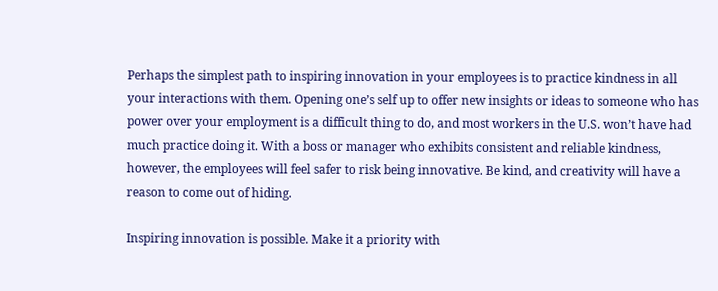Perhaps the simplest path to inspiring innovation in your employees is to practice kindness in all your interactions with them. Opening one’s self up to offer new insights or ideas to someone who has power over your employment is a difficult thing to do, and most workers in the U.S. won’t have had much practice doing it. With a boss or manager who exhibits consistent and reliable kindness, however, the employees will feel safer to risk being innovative. Be kind, and creativity will have a reason to come out of hiding.

Inspiring innovation is possible. Make it a priority with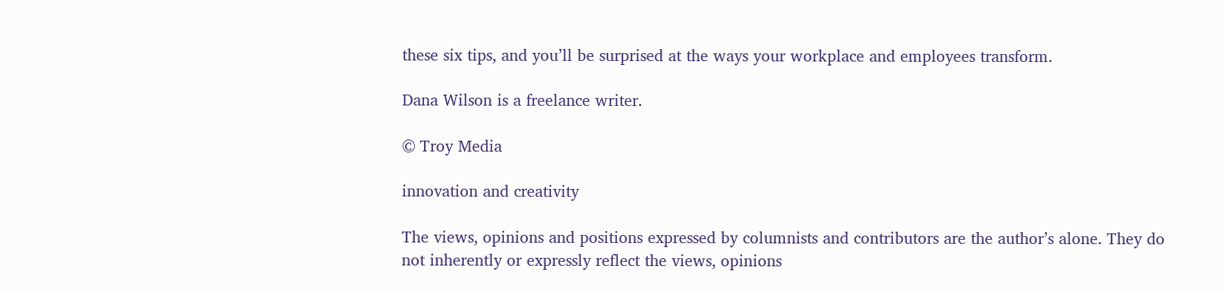these six tips, and you’ll be surprised at the ways your workplace and employees transform.

Dana Wilson is a freelance writer.

© Troy Media

innovation and creativity

The views, opinions and positions expressed by columnists and contributors are the author’s alone. They do not inherently or expressly reflect the views, opinions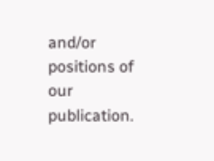and/or positions of our publication.